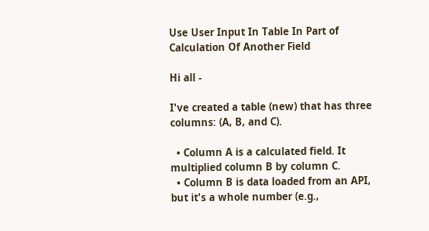Use User Input In Table In Part of Calculation Of Another Field

Hi all -

I've created a table (new) that has three columns: (A, B, and C).

  • Column A is a calculated field. It multiplied column B by column C.
  • Column B is data loaded from an API, but it's a whole number (e.g.,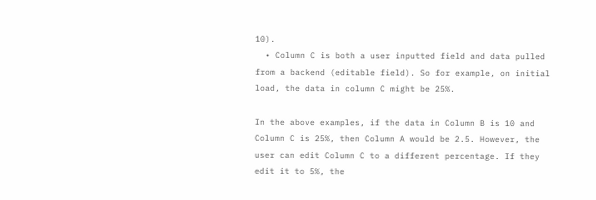10).
  • Column C is both a user inputted field and data pulled from a backend (editable field). So for example, on initial load, the data in column C might be 25%.

In the above examples, if the data in Column B is 10 and Column C is 25%, then Column A would be 2.5. However, the user can edit Column C to a different percentage. If they edit it to 5%, the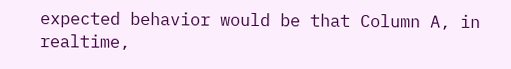expected behavior would be that Column A, in realtime,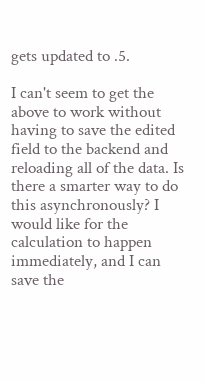gets updated to .5.

I can't seem to get the above to work without having to save the edited field to the backend and reloading all of the data. Is there a smarter way to do this asynchronously? I would like for the calculation to happen immediately, and I can save the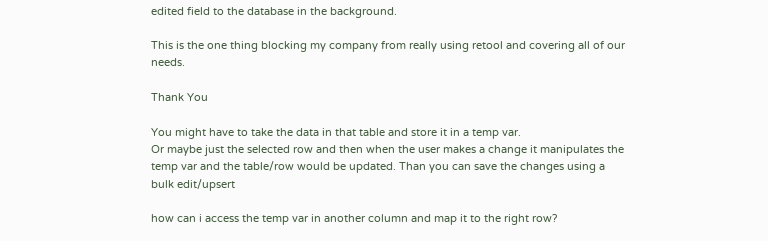edited field to the database in the background.

This is the one thing blocking my company from really using retool and covering all of our needs.

Thank You

You might have to take the data in that table and store it in a temp var.
Or maybe just the selected row and then when the user makes a change it manipulates the temp var and the table/row would be updated. Than you can save the changes using a bulk edit/upsert

how can i access the temp var in another column and map it to the right row?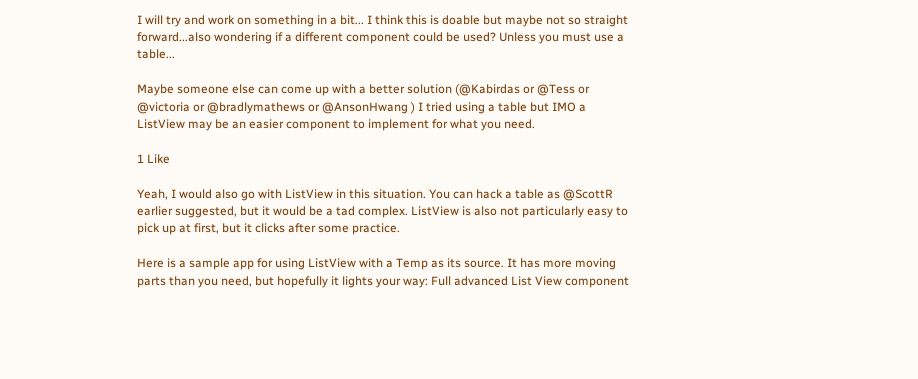I will try and work on something in a bit... I think this is doable but maybe not so straight forward...also wondering if a different component could be used? Unless you must use a table...

Maybe someone else can come up with a better solution (@Kabirdas or @Tess or @victoria or @bradlymathews or @AnsonHwang ) I tried using a table but IMO a ListView may be an easier component to implement for what you need.

1 Like

Yeah, I would also go with ListView in this situation. You can hack a table as @ScottR earlier suggested, but it would be a tad complex. ListView is also not particularly easy to pick up at first, but it clicks after some practice.

Here is a sample app for using ListView with a Temp as its source. It has more moving parts than you need, but hopefully it lights your way: Full advanced List View component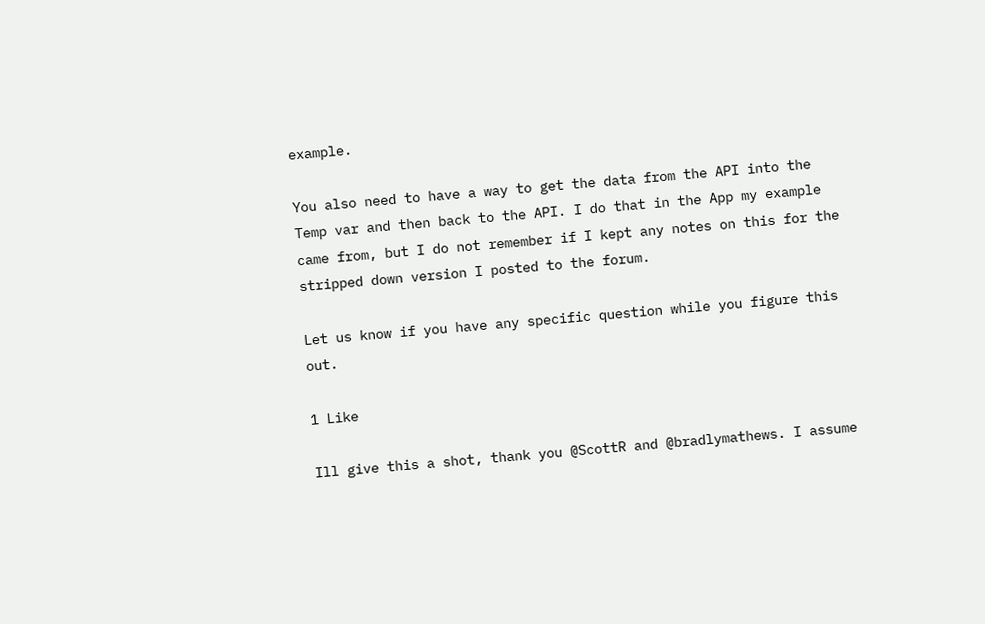example.

You also need to have a way to get the data from the API into the Temp var and then back to the API. I do that in the App my example came from, but I do not remember if I kept any notes on this for the stripped down version I posted to the forum.

Let us know if you have any specific question while you figure this out.

1 Like

Ill give this a shot, thank you @ScottR and @bradlymathews. I assume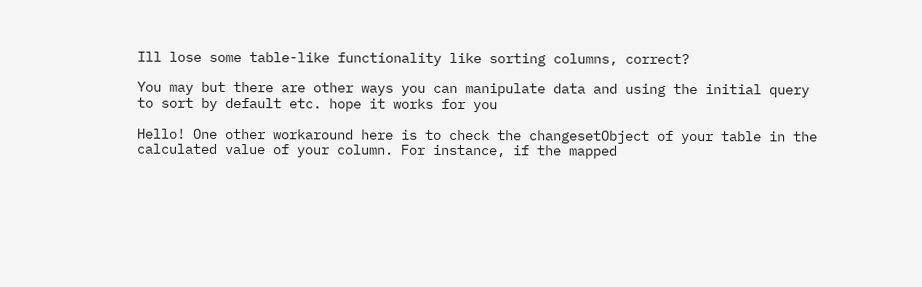Ill lose some table-like functionality like sorting columns, correct?

You may but there are other ways you can manipulate data and using the initial query to sort by default etc. hope it works for you

Hello! One other workaround here is to check the changesetObject of your table in the calculated value of your column. For instance, if the mapped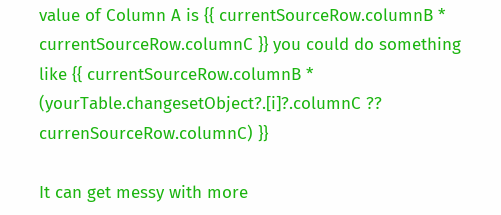value of Column A is {{ currentSourceRow.columnB * currentSourceRow.columnC }} you could do something like {{ currentSourceRow.columnB * (yourTable.changesetObject?.[i]?.columnC ?? currenSourceRow.columnC) }}

It can get messy with more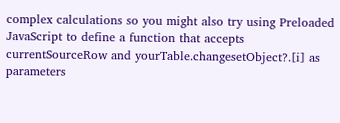complex calculations so you might also try using Preloaded JavaScript to define a function that accepts currentSourceRow and yourTable.changesetObject?.[i] as parameters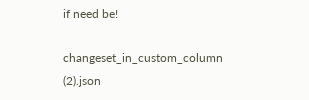if need be!

changeset_in_custom_column (2).json